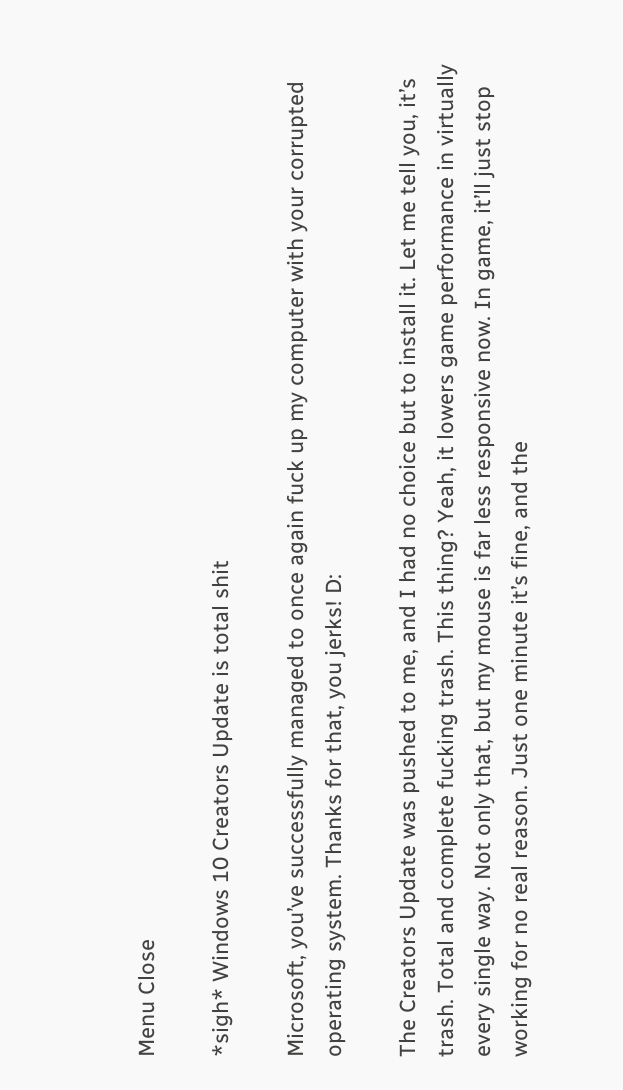Menu Close

*sigh* Windows 10 Creators Update is total shit

Microsoft, you’ve successfully managed to once again fuck up my computer with your corrupted operating system. Thanks for that, you jerks! D:

The Creators Update was pushed to me, and I had no choice but to install it. Let me tell you, it’s trash. Total and complete fucking trash. This thing? Yeah, it lowers game performance in virtually every single way. Not only that, but my mouse is far less responsive now. In game, it’ll just stop working for no real reason. Just one minute it’s fine, and the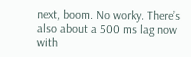next, boom. No worky. There’s also about a 500 ms lag now with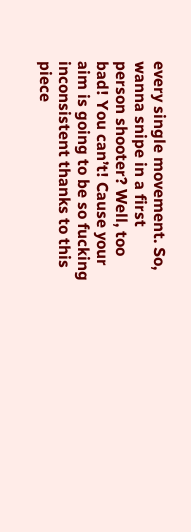every single movement. So, wanna snipe in a first person shooter? Well, too bad! You can’t! Cause your aim is going to be so fucking inconsistent thanks to this piece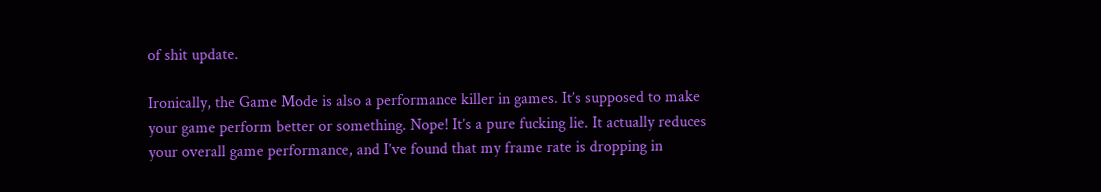of shit update.

Ironically, the Game Mode is also a performance killer in games. It’s supposed to make your game perform better or something. Nope! It’s a pure fucking lie. It actually reduces your overall game performance, and I’ve found that my frame rate is dropping in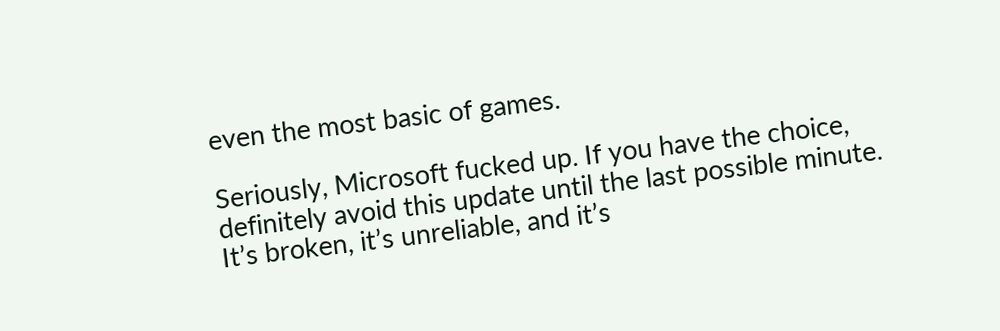even the most basic of games.

Seriously, Microsoft fucked up. If you have the choice, definitely avoid this update until the last possible minute. It’s broken, it’s unreliable, and it’s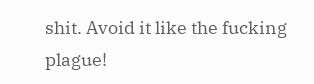shit. Avoid it like the fucking plague!